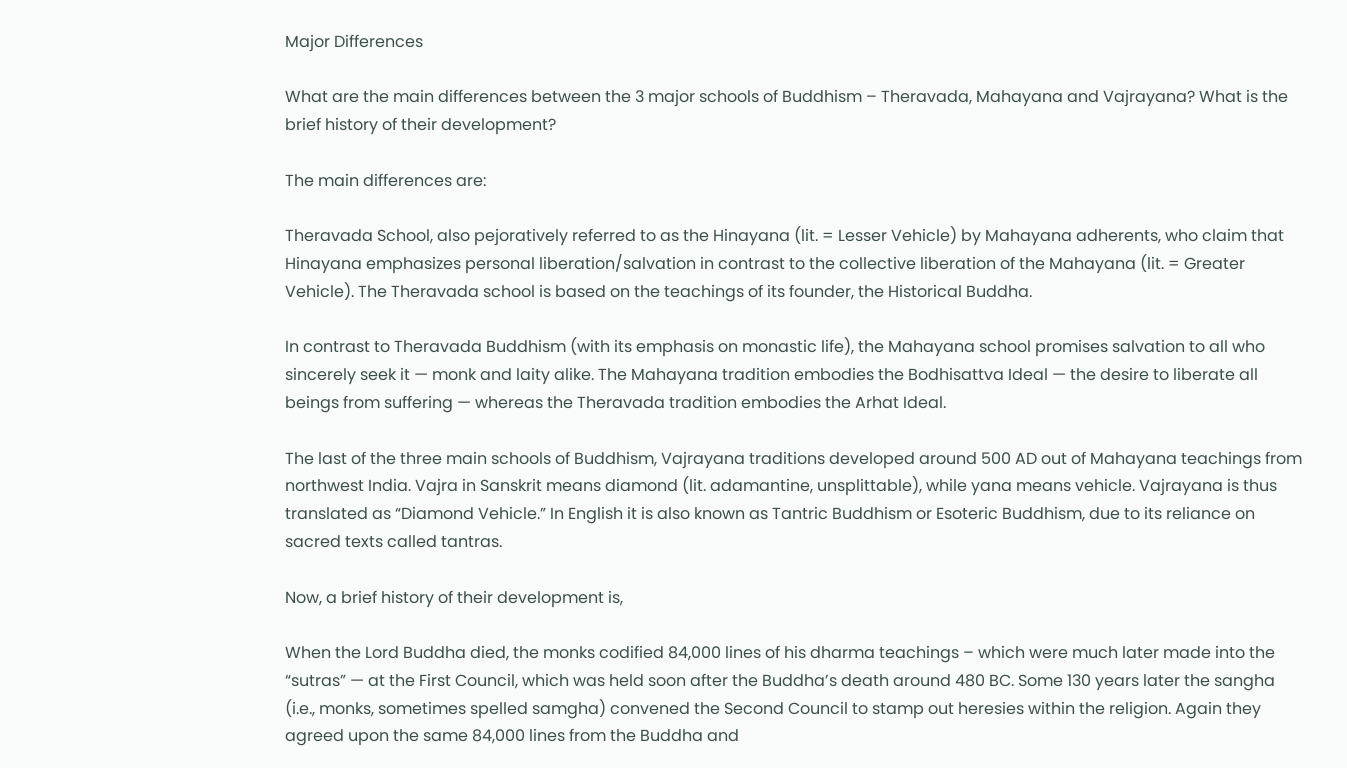Major Differences

What are the main differences between the 3 major schools of Buddhism – Theravada, Mahayana and Vajrayana? What is the brief history of their development?

The main differences are:

Theravada School, also pejoratively referred to as the Hinayana (lit. = Lesser Vehicle) by Mahayana adherents, who claim that Hinayana emphasizes personal liberation/salvation in contrast to the collective liberation of the Mahayana (lit. = Greater Vehicle). The Theravada school is based on the teachings of its founder, the Historical Buddha.

In contrast to Theravada Buddhism (with its emphasis on monastic life), the Mahayana school promises salvation to all who sincerely seek it — monk and laity alike. The Mahayana tradition embodies the Bodhisattva Ideal — the desire to liberate all beings from suffering — whereas the Theravada tradition embodies the Arhat Ideal.

The last of the three main schools of Buddhism, Vajrayana traditions developed around 500 AD out of Mahayana teachings from northwest India. Vajra in Sanskrit means diamond (lit. adamantine, unsplittable), while yana means vehicle. Vajrayana is thus translated as “Diamond Vehicle.” In English it is also known as Tantric Buddhism or Esoteric Buddhism, due to its reliance on sacred texts called tantras.

Now, a brief history of their development is,

When the Lord Buddha died, the monks codified 84,000 lines of his dharma teachings – which were much later made into the “sutras” — at the First Council, which was held soon after the Buddha’s death around 480 BC. Some 130 years later the sangha (i.e., monks, sometimes spelled samgha) convened the Second Council to stamp out heresies within the religion. Again they agreed upon the same 84,000 lines from the Buddha and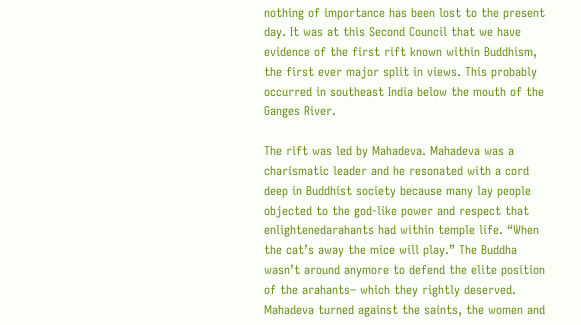nothing of importance has been lost to the present day. It was at this Second Council that we have evidence of the first rift known within Buddhism, the first ever major split in views. This probably occurred in southeast India below the mouth of the Ganges River.

The rift was led by Mahadeva. Mahadeva was a charismatic leader and he resonated with a cord deep in Buddhist society because many lay people objected to the god-like power and respect that enlightenedarahants had within temple life. “When the cat’s away the mice will play.” The Buddha wasn’t around anymore to defend the elite position of the arahants– which they rightly deserved. Mahadeva turned against the saints, the women and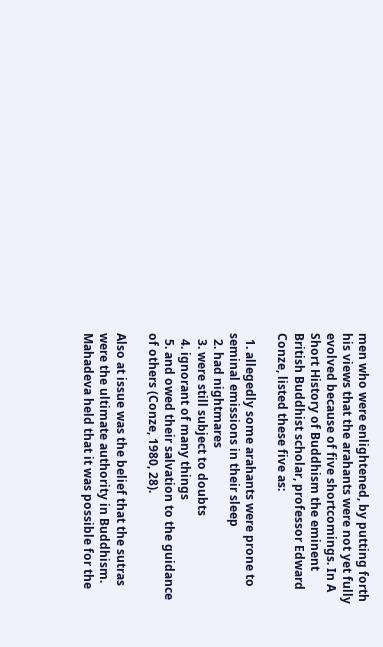men who were enlightened, by putting forth his views that the arahants were not yet fully evolved because of five shortcomings. In A Short History of Buddhism the eminent British Buddhist scholar, professor Edward Conze, listed these five as:

  1. allegedly some arahants were prone to seminal emissions in their sleep
  2. had nightmares
  3. were still subject to doubts
  4. ignorant of many things
  5. and owed their salvation to the guidance of others (Conze, 1980, 28).

Also at issue was the belief that the sutras were the ultimate authority in Buddhism. Mahadeva held that it was possible for the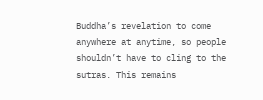Buddha’s revelation to come anywhere at anytime, so people shouldn’t have to cling to the sutras. This remains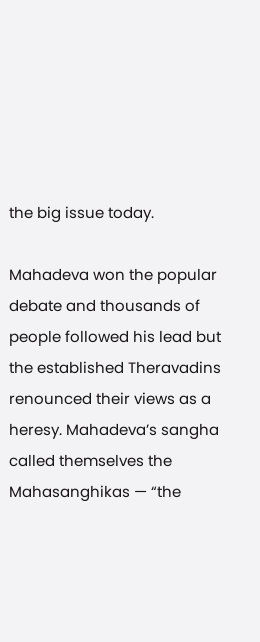the big issue today.

Mahadeva won the popular debate and thousands of people followed his lead but the established Theravadins renounced their views as a heresy. Mahadeva’s sangha called themselves the Mahasanghikas — “the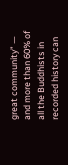great community” — and more than 60% of all the Buddhists in recorded history can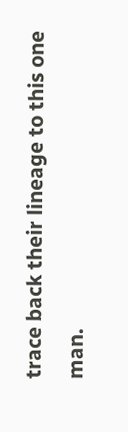trace back their lineage to this one man.